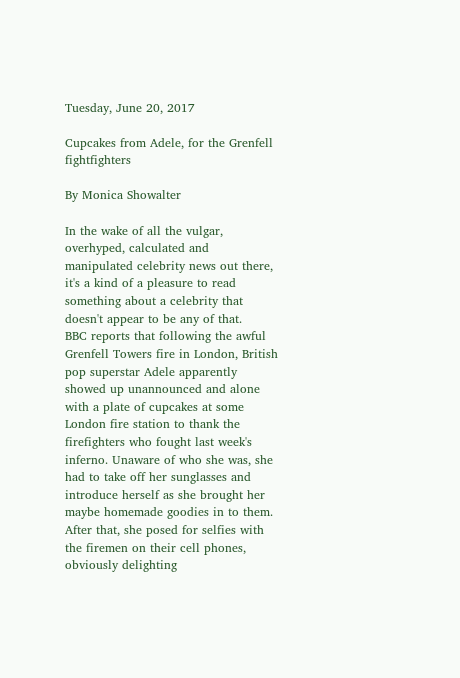Tuesday, June 20, 2017

Cupcakes from Adele, for the Grenfell fightfighters

By Monica Showalter

In the wake of all the vulgar, overhyped, calculated and manipulated celebrity news out there, it's a kind of a pleasure to read something about a celebrity that doesn't appear to be any of that.
BBC reports that following the awful Grenfell Towers fire in London, British pop superstar Adele apparently showed up unannounced and alone with a plate of cupcakes at some London fire station to thank the firefighters who fought last week's inferno. Unaware of who she was, she had to take off her sunglasses and introduce herself as she brought her maybe homemade goodies in to them. After that, she posed for selfies with the firemen on their cell phones, obviously delighting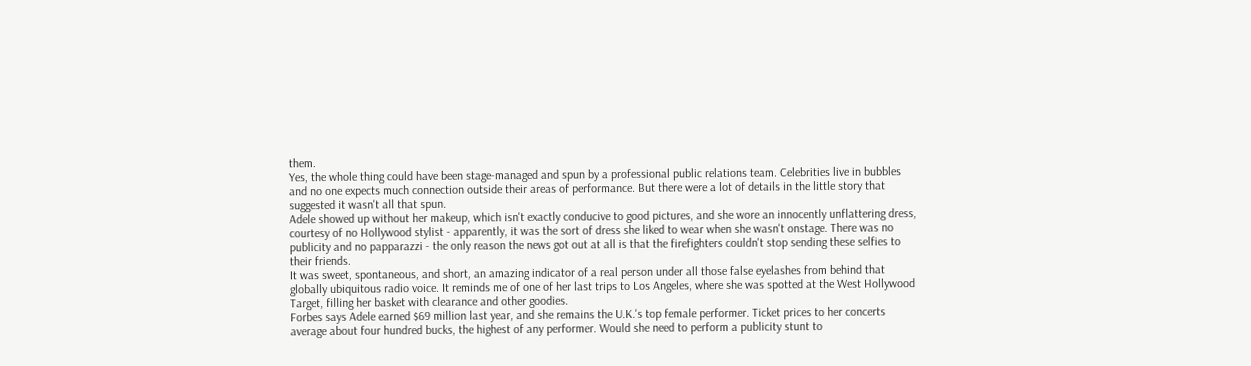them.
Yes, the whole thing could have been stage-managed and spun by a professional public relations team. Celebrities live in bubbles and no one expects much connection outside their areas of performance. But there were a lot of details in the little story that suggested it wasn't all that spun.
Adele showed up without her makeup, which isn't exactly conducive to good pictures, and she wore an innocently unflattering dress, courtesy of no Hollywood stylist - apparently, it was the sort of dress she liked to wear when she wasn't onstage. There was no publicity and no papparazzi - the only reason the news got out at all is that the firefighters couldn't stop sending these selfies to their friends.
It was sweet, spontaneous, and short, an amazing indicator of a real person under all those false eyelashes from behind that globally ubiquitous radio voice. It reminds me of one of her last trips to Los Angeles, where she was spotted at the West Hollywood Target, filling her basket with clearance and other goodies.
Forbes says Adele earned $69 million last year, and she remains the U.K.'s top female performer. Ticket prices to her concerts average about four hundred bucks, the highest of any performer. Would she need to perform a publicity stunt to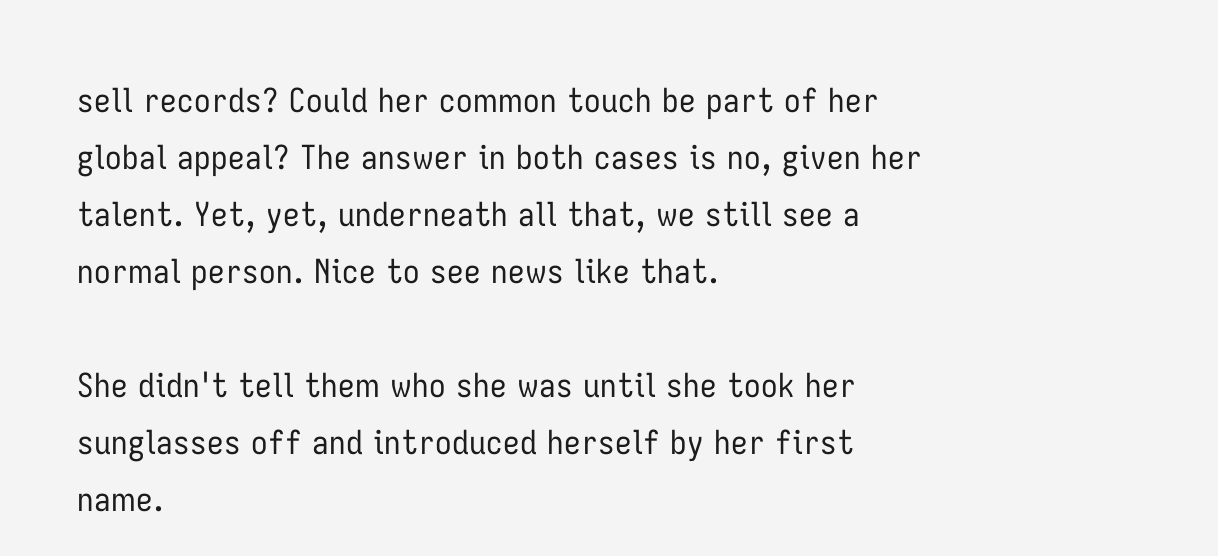sell records? Could her common touch be part of her global appeal? The answer in both cases is no, given her talent. Yet, yet, underneath all that, we still see a normal person. Nice to see news like that.

She didn't tell them who she was until she took her sunglasses off and introduced herself by her first name.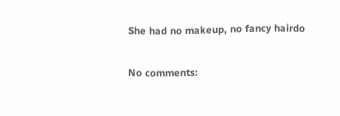She had no makeup, no fancy hairdo


No comments: